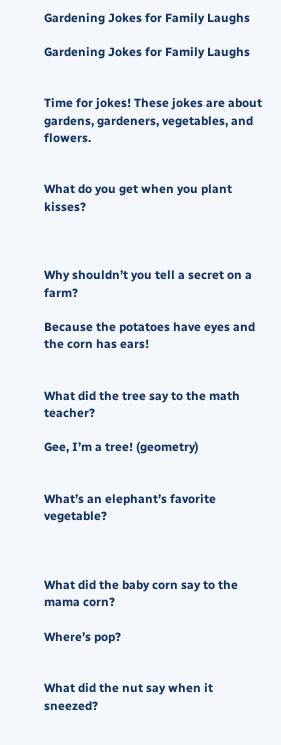Gardening Jokes for Family Laughs

Gardening Jokes for Family Laughs


Time for jokes! These jokes are about gardens, gardeners, vegetables, and flowers.


What do you get when you plant kisses?



Why shouldn’t you tell a secret on a farm?

Because the potatoes have eyes and the corn has ears!


What did the tree say to the math teacher?

Gee, I’m a tree! (geometry)


What’s an elephant’s favorite vegetable?



What did the baby corn say to the mama corn?

Where’s pop?


What did the nut say when it sneezed?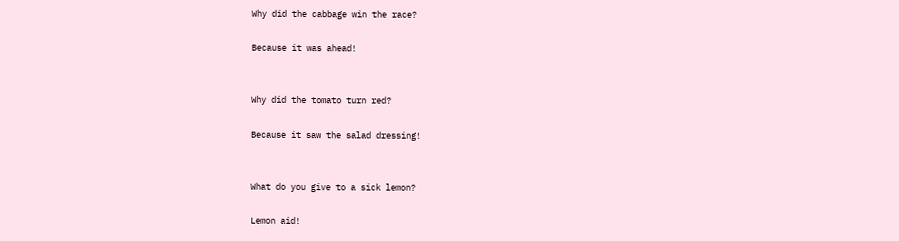Why did the cabbage win the race?

Because it was ahead!


Why did the tomato turn red?

Because it saw the salad dressing!


What do you give to a sick lemon?

Lemon aid!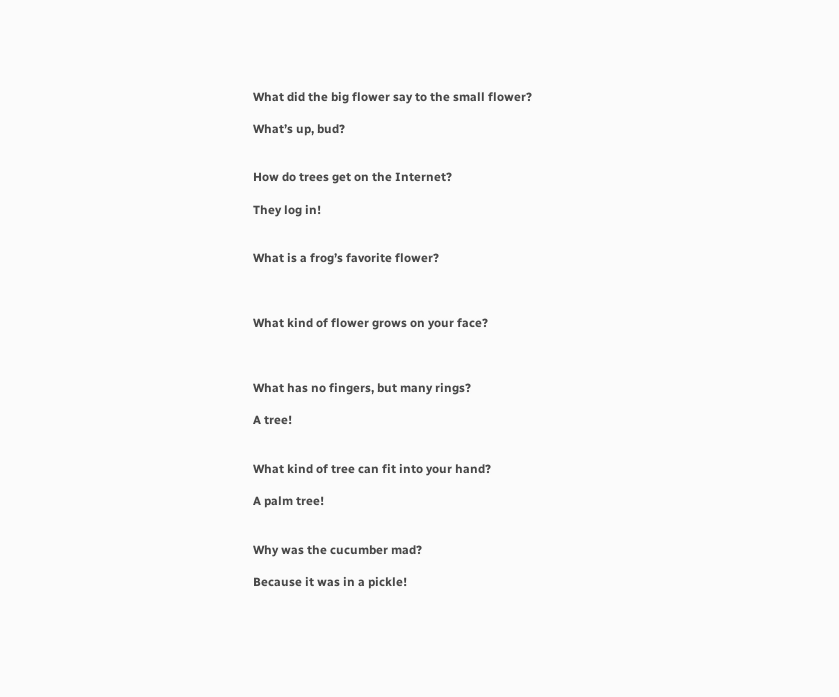What did the big flower say to the small flower?

What’s up, bud?


How do trees get on the Internet?

They log in!


What is a frog’s favorite flower?



What kind of flower grows on your face?



What has no fingers, but many rings?

A tree!


What kind of tree can fit into your hand?

A palm tree!


Why was the cucumber mad?

Because it was in a pickle!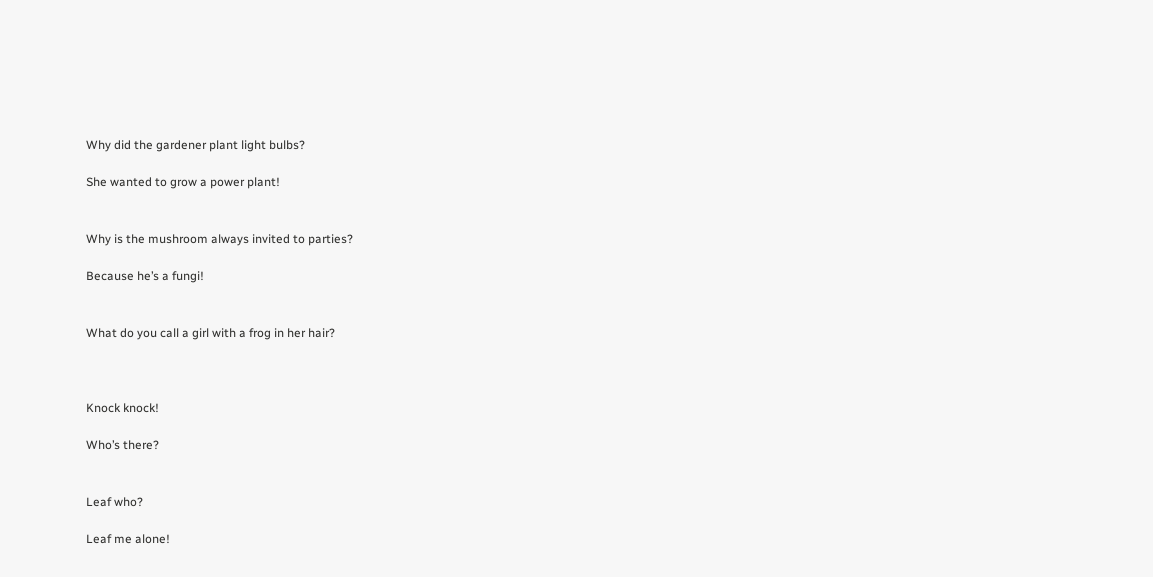Why did the gardener plant light bulbs?

She wanted to grow a power plant!


Why is the mushroom always invited to parties?

Because he’s a fungi!


What do you call a girl with a frog in her hair?



Knock knock!

Who’s there?


Leaf who?

Leaf me alone!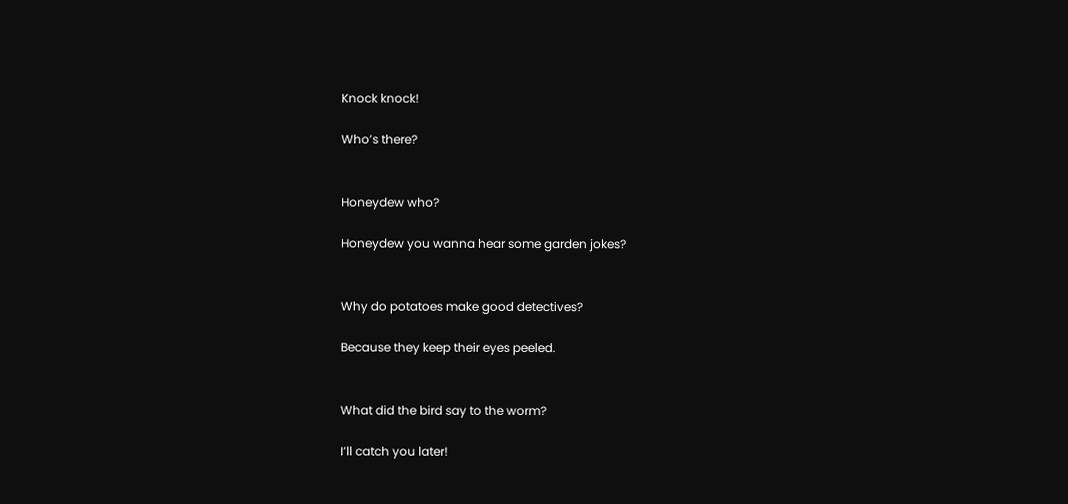Knock knock!

Who’s there?


Honeydew who?

Honeydew you wanna hear some garden jokes?


Why do potatoes make good detectives?

Because they keep their eyes peeled.


What did the bird say to the worm?

I’ll catch you later!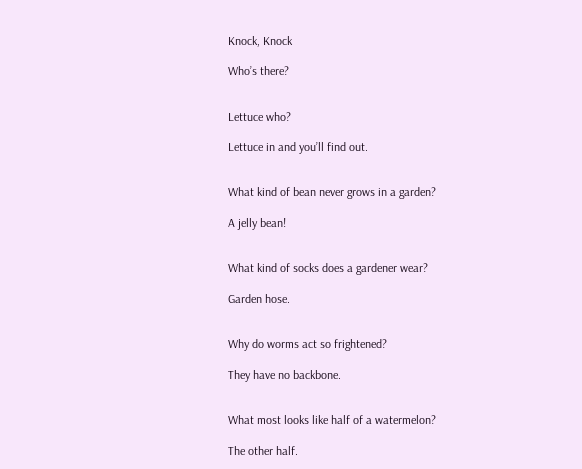Knock, Knock

Who’s there?


Lettuce who?

Lettuce in and you’ll find out.


What kind of bean never grows in a garden?

A jelly bean!


What kind of socks does a gardener wear?

Garden hose.


Why do worms act so frightened?

They have no backbone.


What most looks like half of a watermelon?

The other half.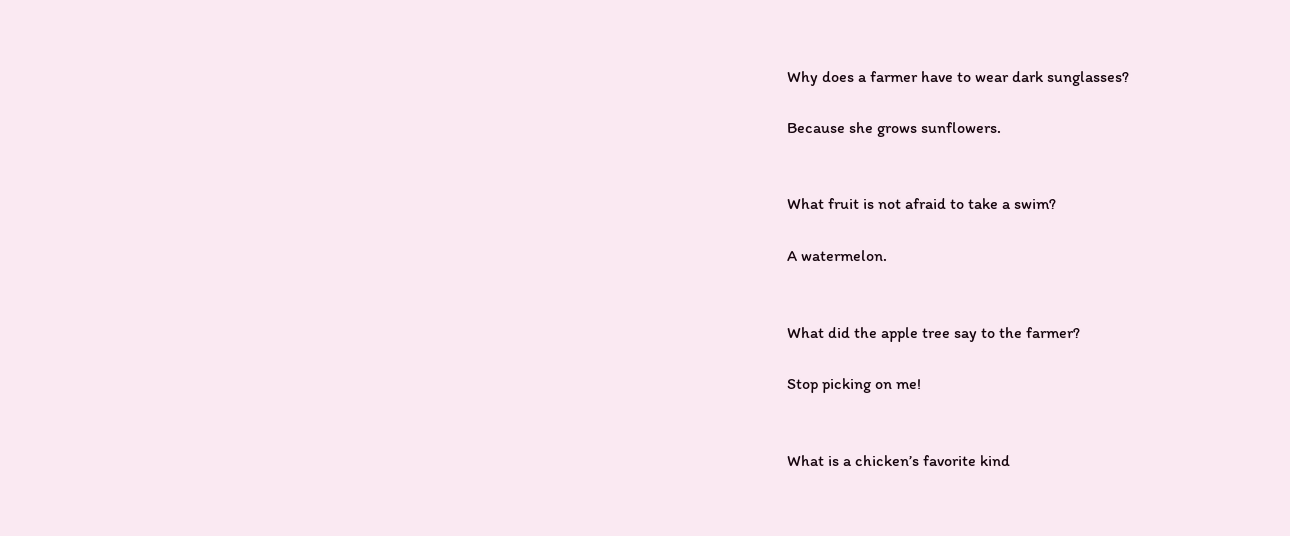Why does a farmer have to wear dark sunglasses?

Because she grows sunflowers.


What fruit is not afraid to take a swim?

A watermelon.


What did the apple tree say to the farmer?

Stop picking on me!


What is a chicken’s favorite kind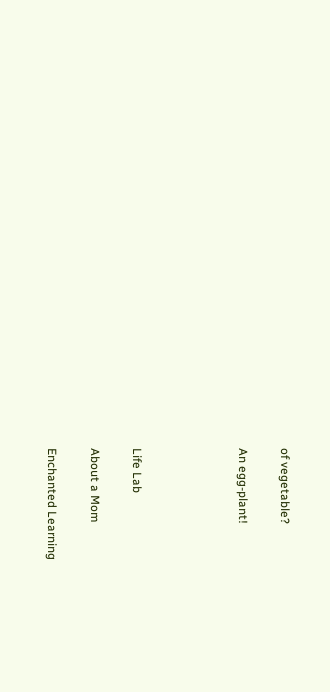of vegetable?

An egg-plant!




Life Lab

About a Mom

Enchanted Learning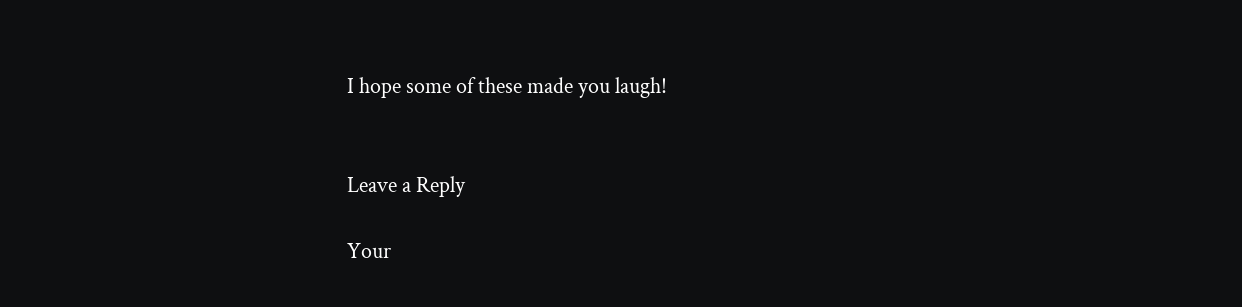I hope some of these made you laugh!


Leave a Reply

Your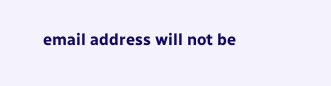email address will not be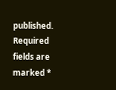published. Required fields are marked *